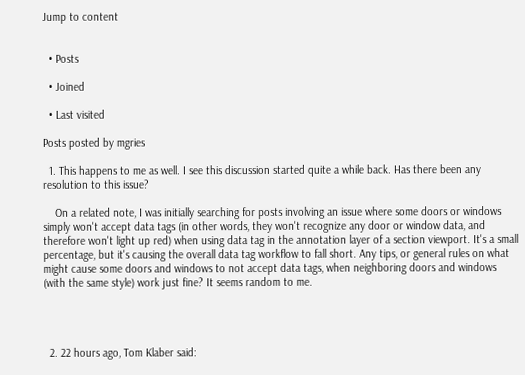Jump to content


  • Posts

  • Joined

  • Last visited

Posts posted by mgries

  1. This happens to me as well. I see this discussion started quite a while back. Has there been any resolution to this issue?

    On a related note, I was initially searching for posts involving an issue where some doors or windows simply won't accept data tags (in other words, they won't recognize any door or window data, and therefore won't light up red) when using data tag in the annotation layer of a section viewport. It's a small percentage, but it's causing the overall data tag workflow to fall short. Any tips, or general rules on what might cause some doors and windows to not accept data tags, when neighboring doors and windows (with the same style) work just fine? It seems random to me.




  2. 22 hours ago, Tom Klaber said: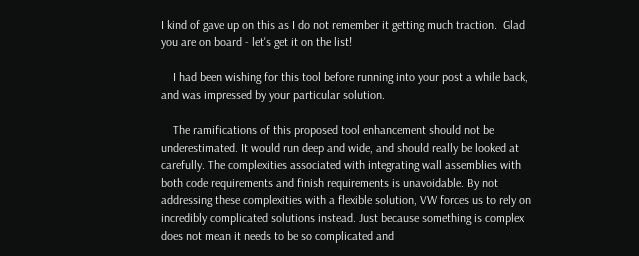I kind of gave up on this as I do not remember it getting much traction.  Glad you are on board - let's get it on the list!

    I had been wishing for this tool before running into your post a while back, and was impressed by your particular solution.

    The ramifications of this proposed tool enhancement should not be underestimated. It would run deep and wide, and should really be looked at carefully. The complexities associated with integrating wall assemblies with both code requirements and finish requirements is unavoidable. By not addressing these complexities with a flexible solution, VW forces us to rely on incredibly complicated solutions instead. Just because something is complex does not mean it needs to be so complicated and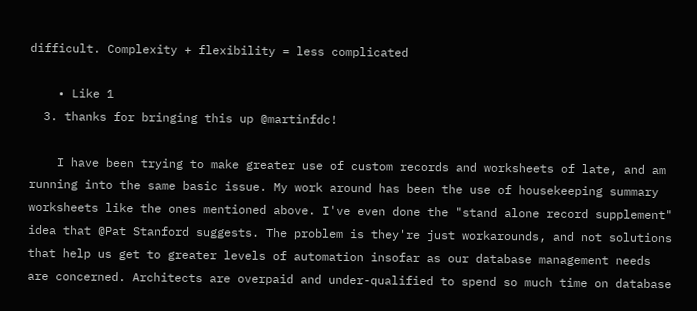difficult. Complexity + flexibility = less complicated

    • Like 1
  3. thanks for bringing this up @martinfdc!

    I have been trying to make greater use of custom records and worksheets of late, and am running into the same basic issue. My work around has been the use of housekeeping summary worksheets like the ones mentioned above. I've even done the "stand alone record supplement" idea that @Pat Stanford suggests. The problem is they're just workarounds, and not solutions that help us get to greater levels of automation insofar as our database management needs are concerned. Architects are overpaid and under-qualified to spend so much time on database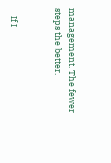management. The fewer steps the better.


    If I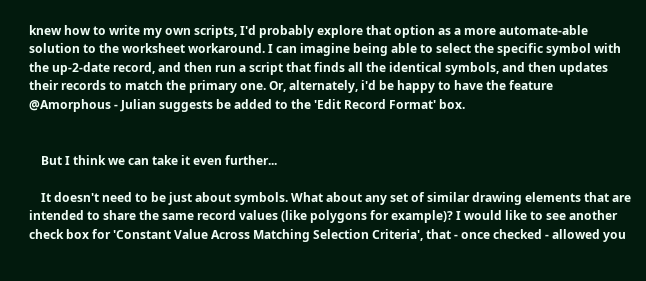knew how to write my own scripts, I'd probably explore that option as a more automate-able solution to the worksheet workaround. I can imagine being able to select the specific symbol with the up-2-date record, and then run a script that finds all the identical symbols, and then updates their records to match the primary one. Or, alternately, i'd be happy to have the feature @Amorphous - Julian suggests be added to the 'Edit Record Format' box.


    But I think we can take it even further...

    It doesn't need to be just about symbols. What about any set of similar drawing elements that are intended to share the same record values (like polygons for example)? I would like to see another check box for 'Constant Value Across Matching Selection Criteria', that - once checked - allowed you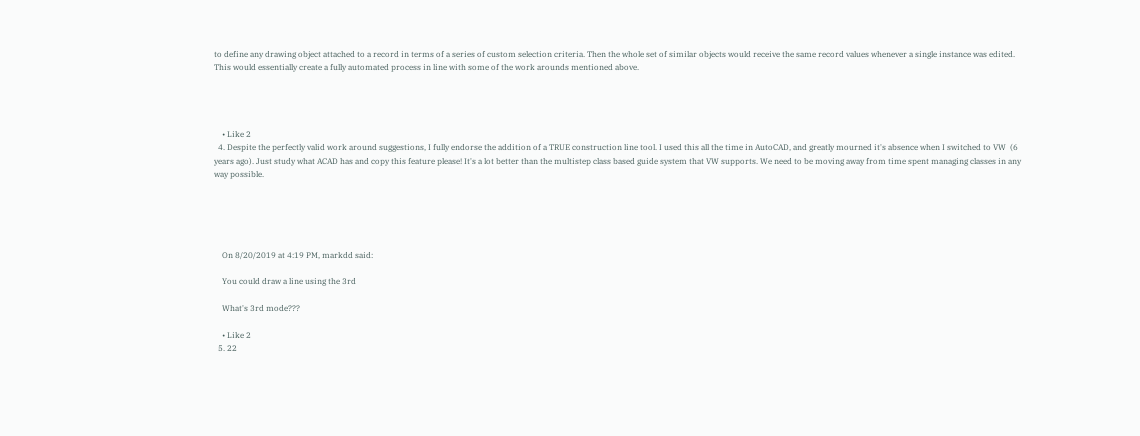to define any drawing object attached to a record in terms of a series of custom selection criteria. Then the whole set of similar objects would receive the same record values whenever a single instance was edited. This would essentially create a fully automated process in line with some of the work arounds mentioned above.




    • Like 2
  4. Despite the perfectly valid work around suggestions, I fully endorse the addition of a TRUE construction line tool. I used this all the time in AutoCAD, and greatly mourned it's absence when I switched to VW  (6 years ago). Just study what ACAD has and copy this feature please! It's a lot better than the multistep class based guide system that VW supports. We need to be moving away from time spent managing classes in any way possible.





    On 8/20/2019 at 4:19 PM, markdd said:

    You could draw a line using the 3rd

    What's 3rd mode???

    • Like 2
  5. 22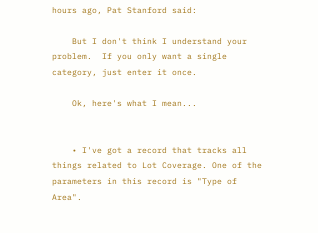hours ago, Pat Stanford said:

    But I don't think I understand your problem.  If you only want a single category, just enter it once.

    Ok, here's what I mean...


    • I've got a record that tracks all things related to Lot Coverage. One of the parameters in this record is "Type of Area".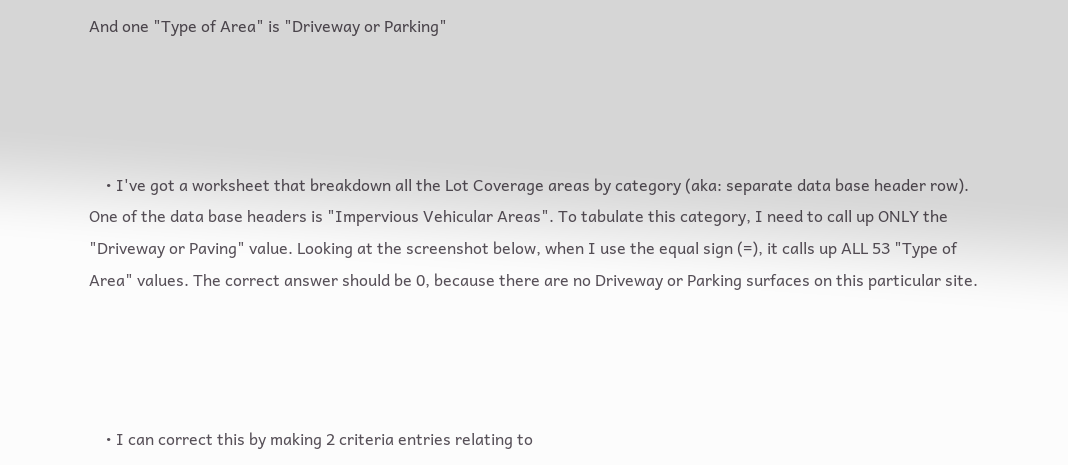And one "Type of Area" is "Driveway or Parking"




    • I've got a worksheet that breakdown all the Lot Coverage areas by category (aka: separate data base header row). One of the data base headers is "Impervious Vehicular Areas". To tabulate this category, I need to call up ONLY the "Driveway or Paving" value. Looking at the screenshot below, when I use the equal sign (=), it calls up ALL 53 "Type of Area" values. The correct answer should be 0, because there are no Driveway or Parking surfaces on this particular site.




    • I can correct this by making 2 criteria entries relating to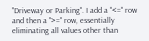"Driveway or Parking". I add a "<=" row and then a ">=" row, essentially eliminating all values other than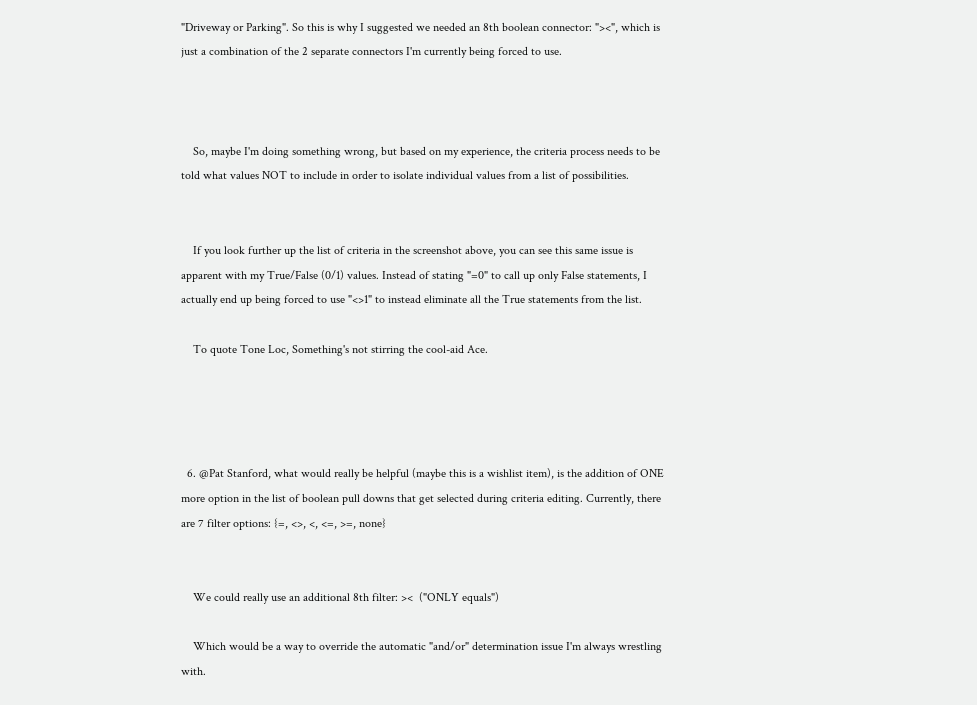"Driveway or Parking". So this is why I suggested we needed an 8th boolean connector: "><", which is just a combination of the 2 separate connectors I'm currently being forced to use.



    So, maybe I'm doing something wrong, but based on my experience, the criteria process needs to be told what values NOT to include in order to isolate individual values from a list of possibilities.


    If you look further up the list of criteria in the screenshot above, you can see this same issue is apparent with my True/False (0/1) values. Instead of stating "=0" to call up only False statements, I actually end up being forced to use "<>1" to instead eliminate all the True statements from the list.

    To quote Tone Loc, Something's not stirring the cool-aid Ace.




  6. @Pat Stanford, what would really be helpful (maybe this is a wishlist item), is the addition of ONE more option in the list of boolean pull downs that get selected during criteria editing. Currently, there are 7 filter options: {=, <>, <, <=, >=, none}


    We could really use an additional 8th filter: ><  ("ONLY equals")

    Which would be a way to override the automatic "and/or" determination issue I'm always wrestling with.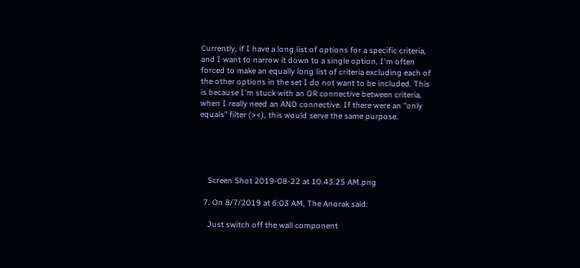Currently, if I have a long list of options for a specific criteria, and I want to narrow it down to a single option, I'm often forced to make an equally long list of criteria excluding each of the other options in the set I do not want to be included. This is because I'm stuck with an OR connective between criteria, when I really need an AND connective. If there were an "only equals" filter (><), this would serve the same purpose.





    Screen Shot 2019-08-22 at 10.43.25 AM.png

  7. On 8/7/2019 at 6:03 AM, The Anorak said:

    Just switch off the wall component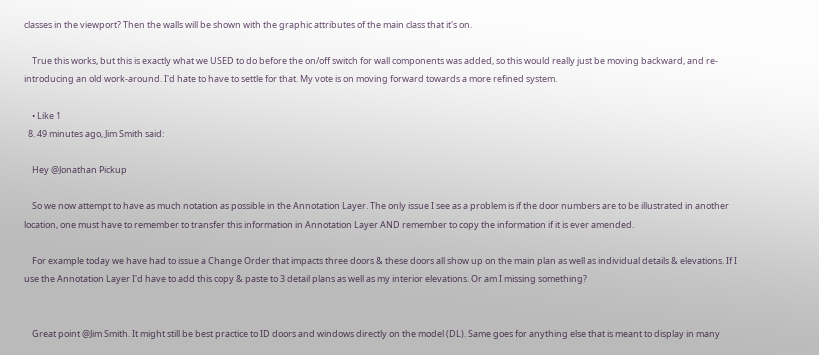classes in the viewport? Then the walls will be shown with the graphic attributes of the main class that it's on.

    True this works, but this is exactly what we USED to do before the on/off switch for wall components was added, so this would really just be moving backward, and re-introducing an old work-around. I'd hate to have to settle for that. My vote is on moving forward towards a more refined system.

    • Like 1
  8. 49 minutes ago, Jim Smith said:

    Hey @Jonathan Pickup

    So we now attempt to have as much notation as possible in the Annotation Layer. The only issue I see as a problem is if the door numbers are to be illustrated in another location, one must have to remember to transfer this information in Annotation Layer AND remember to copy the information if it is ever amended.

    For example today we have had to issue a Change Order that impacts three doors & these doors all show up on the main plan as well as individual details & elevations. If I use the Annotation Layer I'd have to add this copy & paste to 3 detail plans as well as my interior elevations. Or am I missing something?


    Great point @Jim Smith. It might still be best practice to ID doors and windows directly on the model (DL). Same goes for anything else that is meant to display in many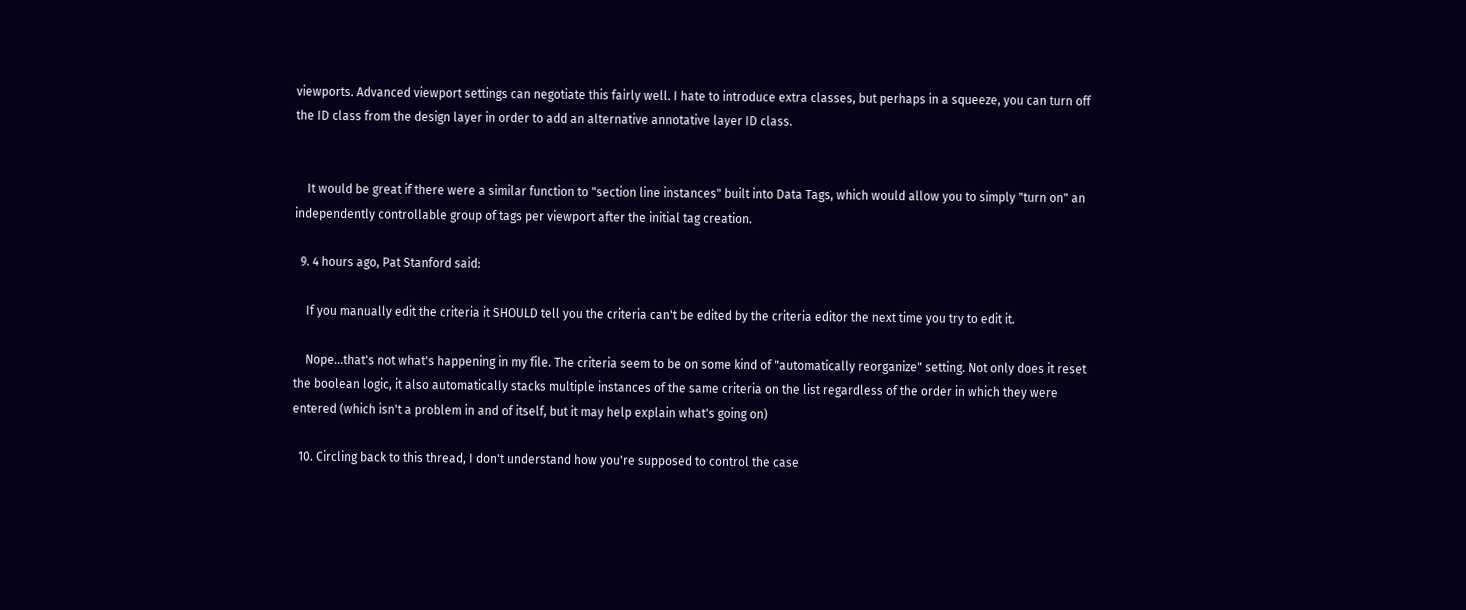viewports. Advanced viewport settings can negotiate this fairly well. I hate to introduce extra classes, but perhaps in a squeeze, you can turn off the ID class from the design layer in order to add an alternative annotative layer ID class.


    It would be great if there were a similar function to "section line instances" built into Data Tags, which would allow you to simply "turn on" an independently controllable group of tags per viewport after the initial tag creation.

  9. 4 hours ago, Pat Stanford said:

    If you manually edit the criteria it SHOULD tell you the criteria can't be edited by the criteria editor the next time you try to edit it.

    Nope...that's not what's happening in my file. The criteria seem to be on some kind of "automatically reorganize" setting. Not only does it reset the boolean logic, it also automatically stacks multiple instances of the same criteria on the list regardless of the order in which they were entered (which isn't a problem in and of itself, but it may help explain what's going on)

  10. Circling back to this thread, I don't understand how you're supposed to control the case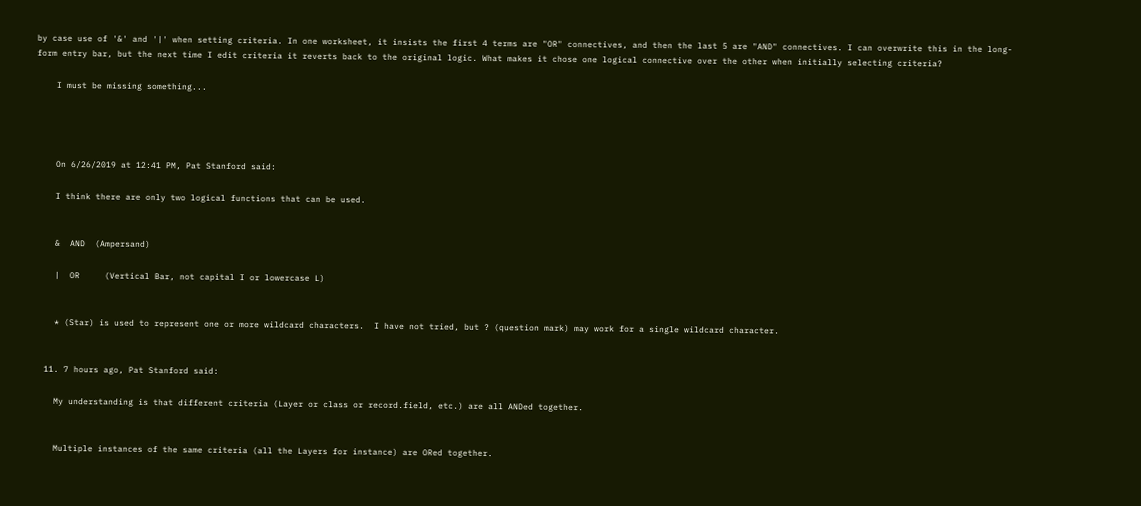by case use of '&' and '|' when setting criteria. In one worksheet, it insists the first 4 terms are "OR" connectives, and then the last 5 are "AND" connectives. I can overwrite this in the long-form entry bar, but the next time I edit criteria it reverts back to the original logic. What makes it chose one logical connective over the other when initially selecting criteria?

    I must be missing something...




    On 6/26/2019 at 12:41 PM, Pat Stanford said:

    I think there are only two logical functions that can be used.


    &  AND  (Ampersand)

    |  OR     (Vertical Bar, not capital I or lowercase L)


    * (Star) is used to represent one or more wildcard characters.  I have not tried, but ? (question mark) may work for a single wildcard character.


  11. 7 hours ago, Pat Stanford said:

    My understanding is that different criteria (Layer or class or record.field, etc.) are all ANDed together.


    Multiple instances of the same criteria (all the Layers for instance) are ORed together.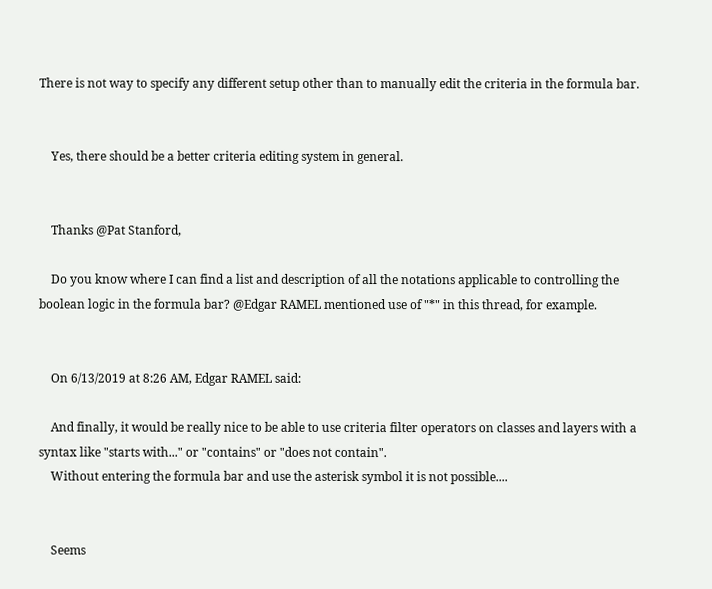There is not way to specify any different setup other than to manually edit the criteria in the formula bar.


    Yes, there should be a better criteria editing system in general.


    Thanks @Pat Stanford,

    Do you know where I can find a list and description of all the notations applicable to controlling the boolean logic in the formula bar? @Edgar RAMEL mentioned use of "*" in this thread, for example.


    On 6/13/2019 at 8:26 AM, Edgar RAMEL said:

    And finally, it would be really nice to be able to use criteria filter operators on classes and layers with a syntax like "starts with..." or "contains" or "does not contain".
    Without entering the formula bar and use the asterisk symbol it is not possible....


    Seems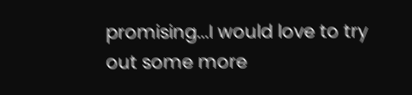promising...I would love to try out some more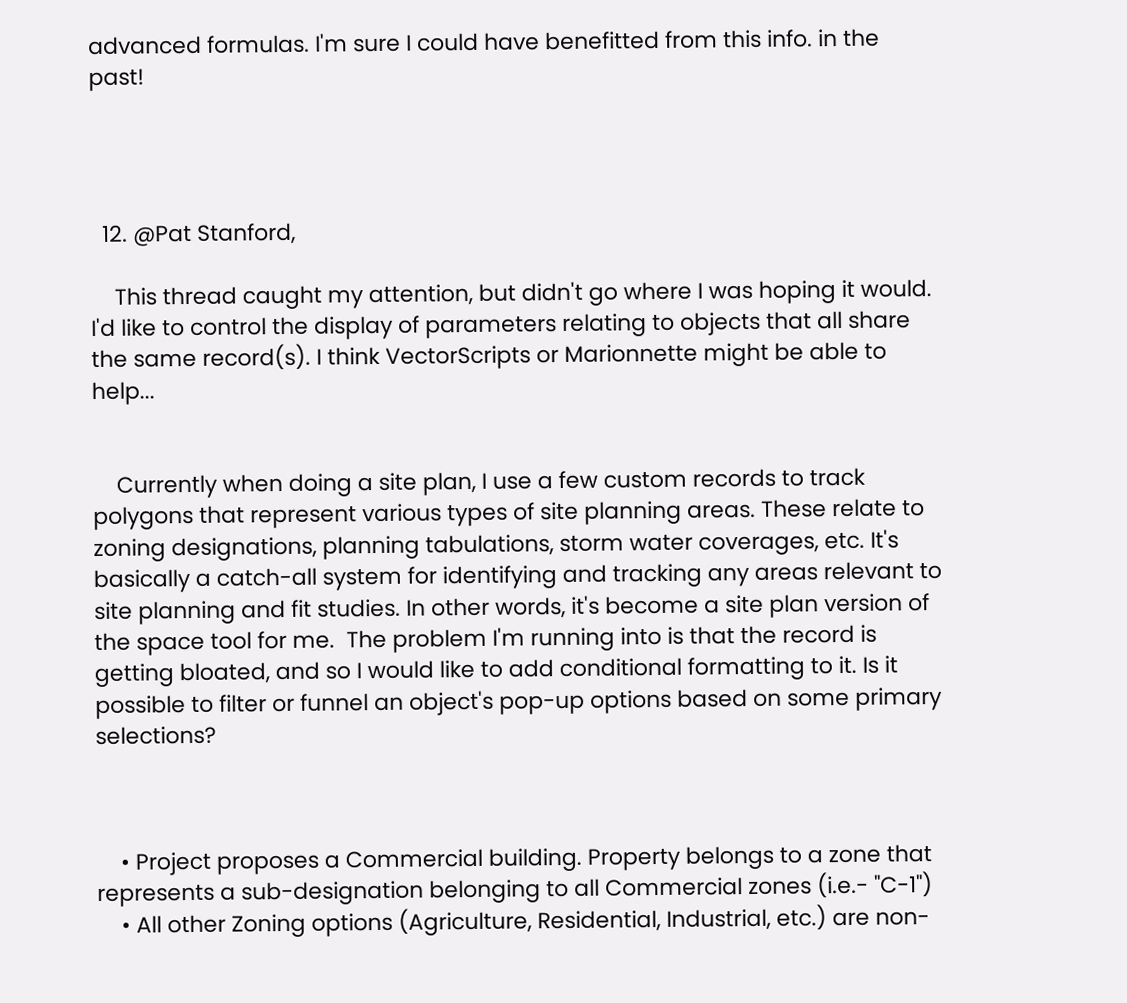advanced formulas. I'm sure I could have benefitted from this info. in the past!




  12. @Pat Stanford,

    This thread caught my attention, but didn't go where I was hoping it would. I'd like to control the display of parameters relating to objects that all share the same record(s). I think VectorScripts or Marionnette might be able to help...


    Currently when doing a site plan, I use a few custom records to track polygons that represent various types of site planning areas. These relate to zoning designations, planning tabulations, storm water coverages, etc. It's basically a catch-all system for identifying and tracking any areas relevant to site planning and fit studies. In other words, it's become a site plan version of the space tool for me.  The problem I'm running into is that the record is getting bloated, and so I would like to add conditional formatting to it. Is it possible to filter or funnel an object's pop-up options based on some primary selections?



    • Project proposes a Commercial building. Property belongs to a zone that represents a sub-designation belonging to all Commercial zones (i.e.- "C-1")
    • All other Zoning options (Agriculture, Residential, Industrial, etc.) are non-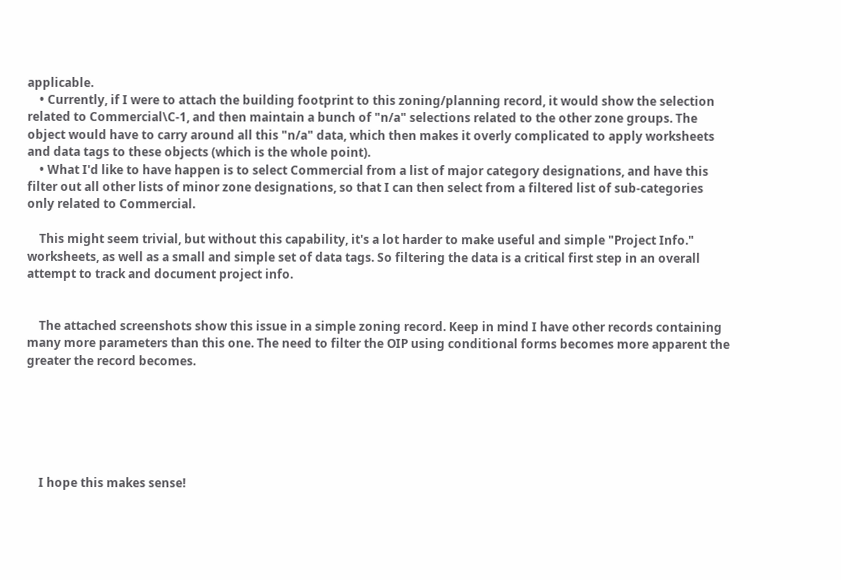applicable.
    • Currently, if I were to attach the building footprint to this zoning/planning record, it would show the selection related to Commercial\C-1, and then maintain a bunch of "n/a" selections related to the other zone groups. The object would have to carry around all this "n/a" data, which then makes it overly complicated to apply worksheets and data tags to these objects (which is the whole point).
    • What I'd like to have happen is to select Commercial from a list of major category designations, and have this filter out all other lists of minor zone designations, so that I can then select from a filtered list of sub-categories only related to Commercial.

    This might seem trivial, but without this capability, it's a lot harder to make useful and simple "Project Info." worksheets, as well as a small and simple set of data tags. So filtering the data is a critical first step in an overall attempt to track and document project info.


    The attached screenshots show this issue in a simple zoning record. Keep in mind I have other records containing many more parameters than this one. The need to filter the OIP using conditional forms becomes more apparent the greater the record becomes.






    I hope this makes sense!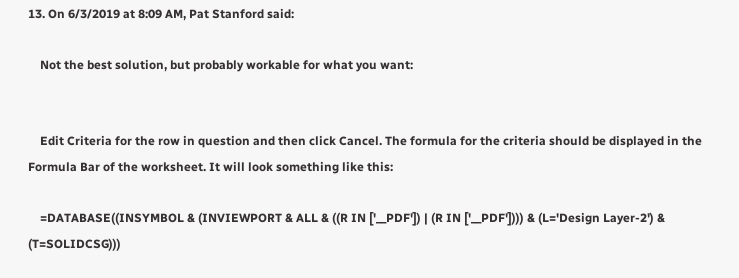13. On 6/3/2019 at 8:09 AM, Pat Stanford said:

    Not the best solution, but probably workable for what you want:


    Edit Criteria for the row in question and then click Cancel. The formula for the criteria should be displayed in the Formula Bar of the worksheet. It will look something like this:

    =DATABASE((INSYMBOL & (INVIEWPORT & ALL & ((R IN ['__PDF']) | (R IN ['__PDF']))) & (L='Design Layer-2') & (T=SOLIDCSG)))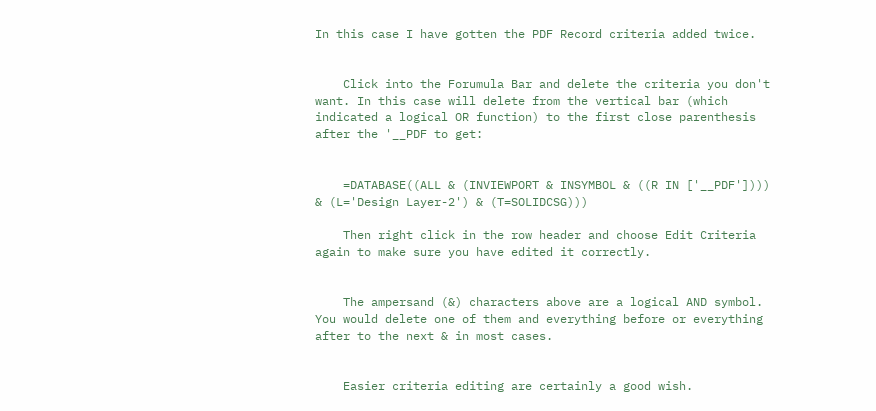In this case I have gotten the PDF Record criteria added twice.


    Click into the Forumula Bar and delete the criteria you don't want. In this case will delete from the vertical bar (which indicated a logical OR function) to the first close parenthesis after the '__PDF to get:


    =DATABASE((ALL & (INVIEWPORT & INSYMBOL & ((R IN ['__PDF']))) & (L='Design Layer-2') & (T=SOLIDCSG)))

    Then right click in the row header and choose Edit Criteria again to make sure you have edited it correctly.


    The ampersand (&) characters above are a logical AND symbol. You would delete one of them and everything before or everything after to the next & in most cases.


    Easier criteria editing are certainly a good wish.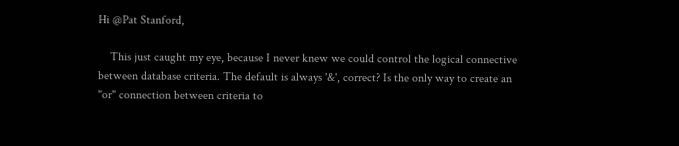Hi @Pat Stanford,

    This just caught my eye, because I never knew we could control the logical connective between database criteria. The default is always '&', correct? Is the only way to create an "or" connection between criteria to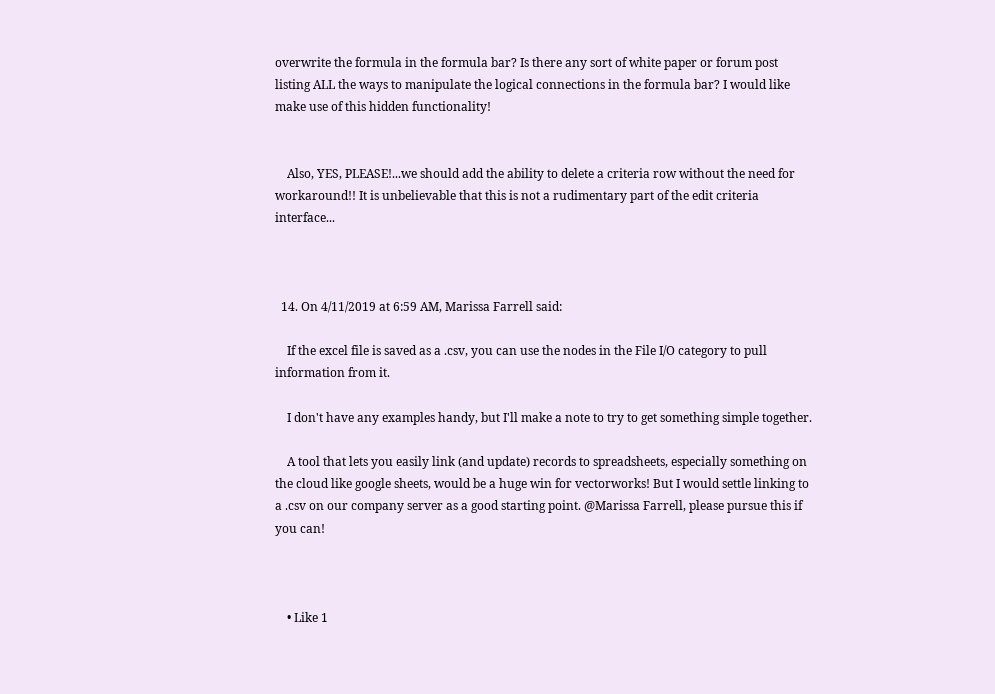overwrite the formula in the formula bar? Is there any sort of white paper or forum post listing ALL the ways to manipulate the logical connections in the formula bar? I would like make use of this hidden functionality!


    Also, YES, PLEASE!...we should add the ability to delete a criteria row without the need for workaround!! It is unbelievable that this is not a rudimentary part of the edit criteria interface...



  14. On 4/11/2019 at 6:59 AM, Marissa Farrell said:

    If the excel file is saved as a .csv, you can use the nodes in the File I/O category to pull information from it.

    I don't have any examples handy, but I'll make a note to try to get something simple together.

    A tool that lets you easily link (and update) records to spreadsheets, especially something on the cloud like google sheets, would be a huge win for vectorworks! But I would settle linking to a .csv on our company server as a good starting point. @Marissa Farrell, please pursue this if you can!



    • Like 1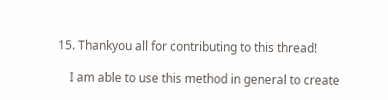15. Thankyou all for contributing to this thread!

    I am able to use this method in general to create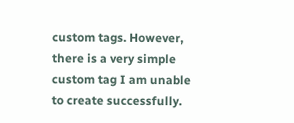custom tags. However, there is a very simple custom tag I am unable to create successfully.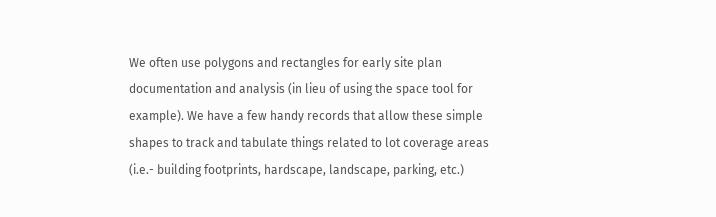We often use polygons and rectangles for early site plan documentation and analysis (in lieu of using the space tool for example). We have a few handy records that allow these simple shapes to track and tabulate things related to lot coverage areas (i.e.- building footprints, hardscape, landscape, parking, etc.)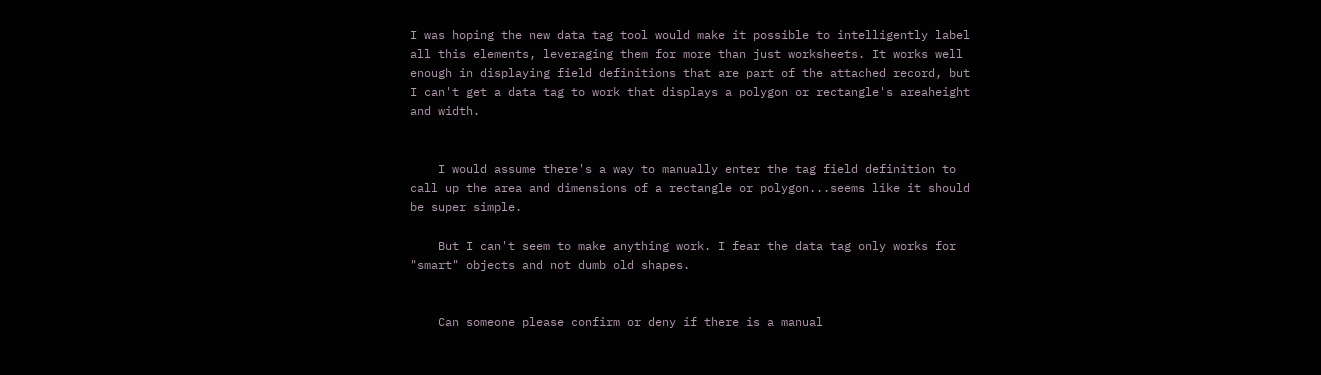I was hoping the new data tag tool would make it possible to intelligently label all this elements, leveraging them for more than just worksheets. It works well enough in displaying field definitions that are part of the attached record, but I can't get a data tag to work that displays a polygon or rectangle's areaheight and width.


    I would assume there's a way to manually enter the tag field definition to call up the area and dimensions of a rectangle or polygon...seems like it should be super simple.

    But I can't seem to make anything work. I fear the data tag only works for "smart" objects and not dumb old shapes.


    Can someone please confirm or deny if there is a manual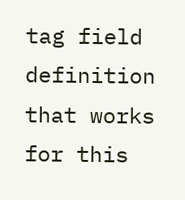tag field definition that works for this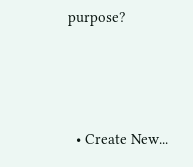purpose?




  • Create New...